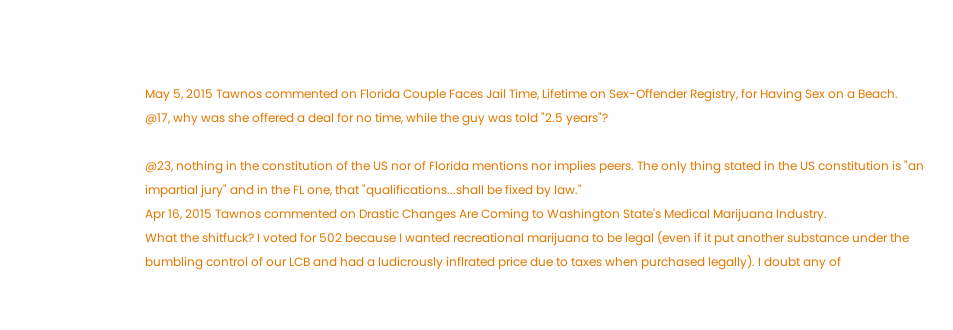May 5, 2015 Tawnos commented on Florida Couple Faces Jail Time, Lifetime on Sex-Offender Registry, for Having Sex on a Beach.
@17, why was she offered a deal for no time, while the guy was told "2.5 years"?

@23, nothing in the constitution of the US nor of Florida mentions nor implies peers. The only thing stated in the US constitution is "an impartial jury" and in the FL one, that "qualifications...shall be fixed by law."
Apr 16, 2015 Tawnos commented on Drastic Changes Are Coming to Washington State's Medical Marijuana Industry.
What the shitfuck? I voted for 502 because I wanted recreational marijuana to be legal (even if it put another substance under the bumbling control of our LCB and had a ludicrously inflrated price due to taxes when purchased legally). I doubt any of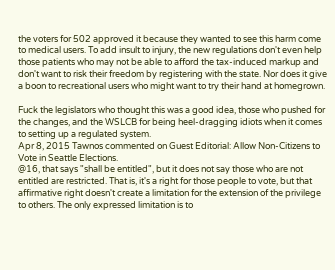the voters for 502 approved it because they wanted to see this harm come to medical users. To add insult to injury, the new regulations don't even help those patients who may not be able to afford the tax-induced markup and don't want to risk their freedom by registering with the state. Nor does it give a boon to recreational users who might want to try their hand at homegrown.

Fuck the legislators who thought this was a good idea, those who pushed for the changes, and the WSLCB for being heel-dragging idiots when it comes to setting up a regulated system.
Apr 8, 2015 Tawnos commented on Guest Editorial: Allow Non-Citizens to Vote in Seattle Elections.
@16, that says "shall be entitled", but it does not say those who are not entitled are restricted. That is, it's a right for those people to vote, but that affirmative right doesn't create a limitation for the extension of the privilege to others. The only expressed limitation is to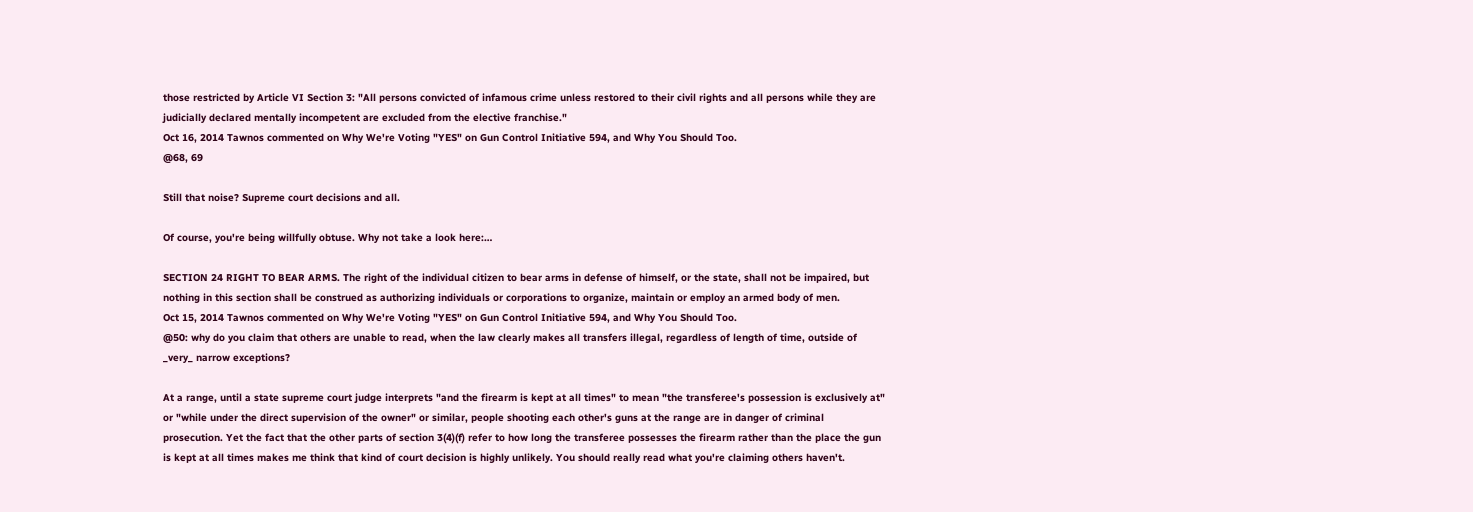those restricted by Article VI Section 3: "All persons convicted of infamous crime unless restored to their civil rights and all persons while they are judicially declared mentally incompetent are excluded from the elective franchise."
Oct 16, 2014 Tawnos commented on Why We're Voting "YES" on Gun Control Initiative 594, and Why You Should Too.
@68, 69

Still that noise? Supreme court decisions and all.

Of course, you're being willfully obtuse. Why not take a look here:…

SECTION 24 RIGHT TO BEAR ARMS. The right of the individual citizen to bear arms in defense of himself, or the state, shall not be impaired, but nothing in this section shall be construed as authorizing individuals or corporations to organize, maintain or employ an armed body of men.
Oct 15, 2014 Tawnos commented on Why We're Voting "YES" on Gun Control Initiative 594, and Why You Should Too.
@50: why do you claim that others are unable to read, when the law clearly makes all transfers illegal, regardless of length of time, outside of _very_ narrow exceptions?

At a range, until a state supreme court judge interprets "and the firearm is kept at all times" to mean "the transferee's possession is exclusively at" or "while under the direct supervision of the owner" or similar, people shooting each other's guns at the range are in danger of criminal prosecution. Yet the fact that the other parts of section 3(4)(f) refer to how long the transferee possesses the firearm rather than the place the gun is kept at all times makes me think that kind of court decision is highly unlikely. You should really read what you're claiming others haven't.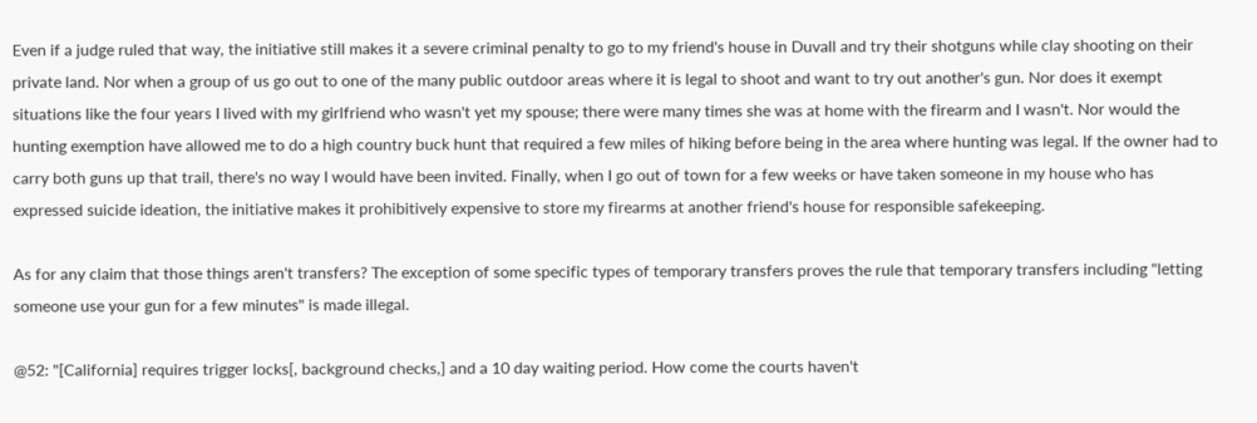Even if a judge ruled that way, the initiative still makes it a severe criminal penalty to go to my friend's house in Duvall and try their shotguns while clay shooting on their private land. Nor when a group of us go out to one of the many public outdoor areas where it is legal to shoot and want to try out another's gun. Nor does it exempt situations like the four years I lived with my girlfriend who wasn't yet my spouse; there were many times she was at home with the firearm and I wasn't. Nor would the hunting exemption have allowed me to do a high country buck hunt that required a few miles of hiking before being in the area where hunting was legal. If the owner had to carry both guns up that trail, there's no way I would have been invited. Finally, when I go out of town for a few weeks or have taken someone in my house who has expressed suicide ideation, the initiative makes it prohibitively expensive to store my firearms at another friend's house for responsible safekeeping.

As for any claim that those things aren't transfers? The exception of some specific types of temporary transfers proves the rule that temporary transfers including "letting someone use your gun for a few minutes" is made illegal.

@52: "[California] requires trigger locks[, background checks,] and a 10 day waiting period. How come the courts haven't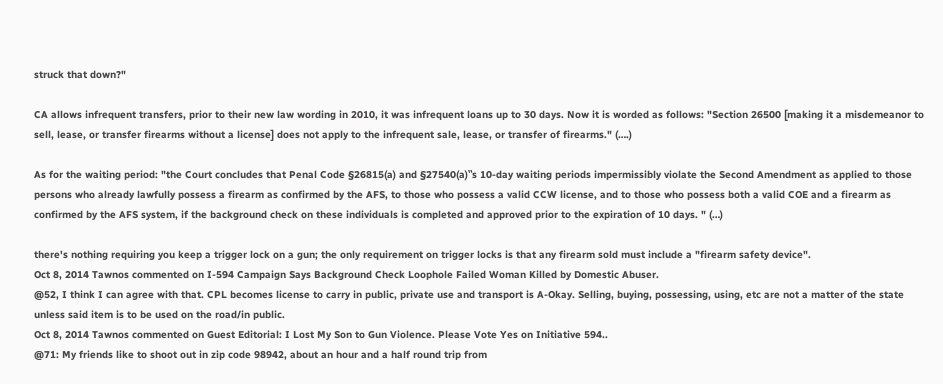struck that down?"

CA allows infrequent transfers, prior to their new law wording in 2010, it was infrequent loans up to 30 days. Now it is worded as follows: "Section 26500 [making it a misdemeanor to sell, lease, or transfer firearms without a license] does not apply to the infrequent sale, lease, or transfer of firearms." (….)

As for the waiting period: "the Court concludes that Penal Code §26815(a) and §27540(a)‟s 10-day waiting periods impermissibly violate the Second Amendment as applied to those persons who already lawfully possess a firearm as confirmed by the AFS, to those who possess a valid CCW license, and to those who possess both a valid COE and a firearm as confirmed by the AFS system, if the background check on these individuals is completed and approved prior to the expiration of 10 days. " (…)

there's nothing requiring you keep a trigger lock on a gun; the only requirement on trigger locks is that any firearm sold must include a "firearm safety device".
Oct 8, 2014 Tawnos commented on I-594 Campaign Says Background Check Loophole Failed Woman Killed by Domestic Abuser.
@52, I think I can agree with that. CPL becomes license to carry in public, private use and transport is A-Okay. Selling, buying, possessing, using, etc are not a matter of the state unless said item is to be used on the road/in public.
Oct 8, 2014 Tawnos commented on Guest Editorial: I Lost My Son to Gun Violence. Please Vote Yes on Initiative 594..
@71: My friends like to shoot out in zip code 98942, about an hour and a half round trip from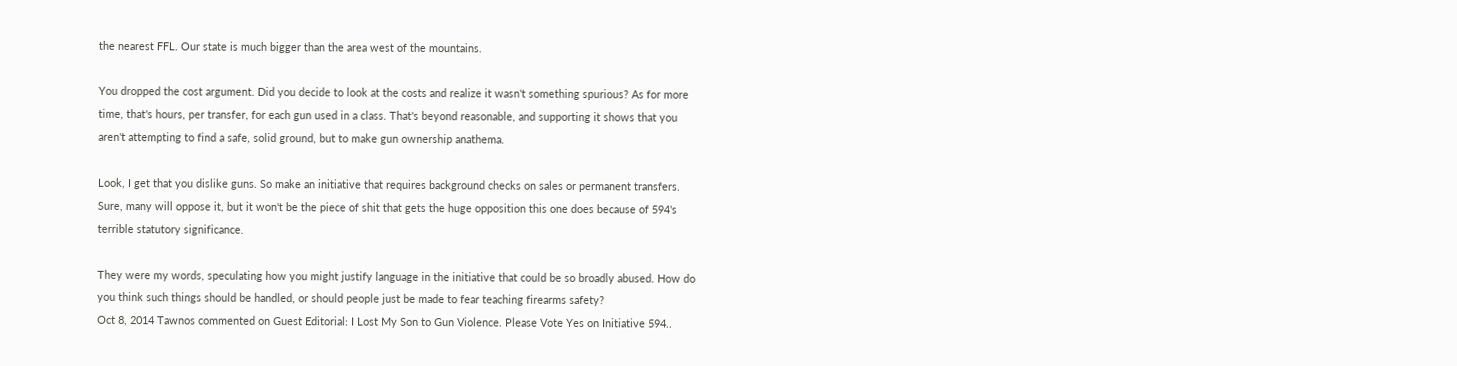the nearest FFL. Our state is much bigger than the area west of the mountains.

You dropped the cost argument. Did you decide to look at the costs and realize it wasn't something spurious? As for more time, that's hours, per transfer, for each gun used in a class. That's beyond reasonable, and supporting it shows that you aren't attempting to find a safe, solid ground, but to make gun ownership anathema.

Look, I get that you dislike guns. So make an initiative that requires background checks on sales or permanent transfers. Sure, many will oppose it, but it won't be the piece of shit that gets the huge opposition this one does because of 594's terrible statutory significance.

They were my words, speculating how you might justify language in the initiative that could be so broadly abused. How do you think such things should be handled, or should people just be made to fear teaching firearms safety?
Oct 8, 2014 Tawnos commented on Guest Editorial: I Lost My Son to Gun Violence. Please Vote Yes on Initiative 594..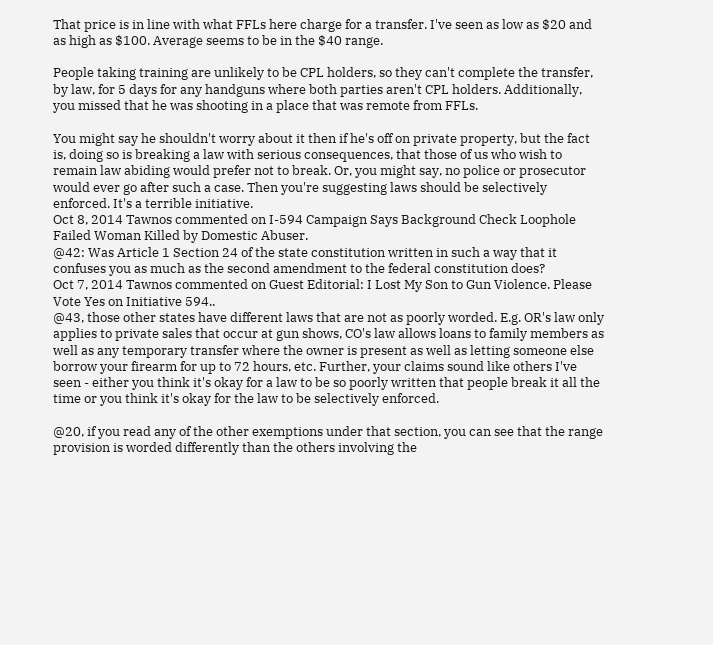That price is in line with what FFLs here charge for a transfer. I've seen as low as $20 and as high as $100. Average seems to be in the $40 range.

People taking training are unlikely to be CPL holders, so they can't complete the transfer, by law, for 5 days for any handguns where both parties aren't CPL holders. Additionally, you missed that he was shooting in a place that was remote from FFLs.

You might say he shouldn't worry about it then if he's off on private property, but the fact is, doing so is breaking a law with serious consequences, that those of us who wish to remain law abiding would prefer not to break. Or, you might say, no police or prosecutor would ever go after such a case. Then you're suggesting laws should be selectively enforced. It's a terrible initiative.
Oct 8, 2014 Tawnos commented on I-594 Campaign Says Background Check Loophole Failed Woman Killed by Domestic Abuser.
@42: Was Article 1 Section 24 of the state constitution written in such a way that it confuses you as much as the second amendment to the federal constitution does?
Oct 7, 2014 Tawnos commented on Guest Editorial: I Lost My Son to Gun Violence. Please Vote Yes on Initiative 594..
@43, those other states have different laws that are not as poorly worded. E.g. OR's law only applies to private sales that occur at gun shows, CO's law allows loans to family members as well as any temporary transfer where the owner is present as well as letting someone else borrow your firearm for up to 72 hours, etc. Further, your claims sound like others I've seen - either you think it's okay for a law to be so poorly written that people break it all the time or you think it's okay for the law to be selectively enforced.

@20, if you read any of the other exemptions under that section, you can see that the range provision is worded differently than the others involving the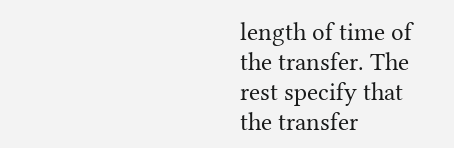length of time of the transfer. The rest specify that the transfer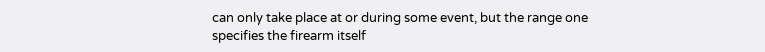can only take place at or during some event, but the range one specifies the firearm itself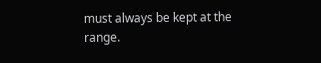must always be kept at the range.